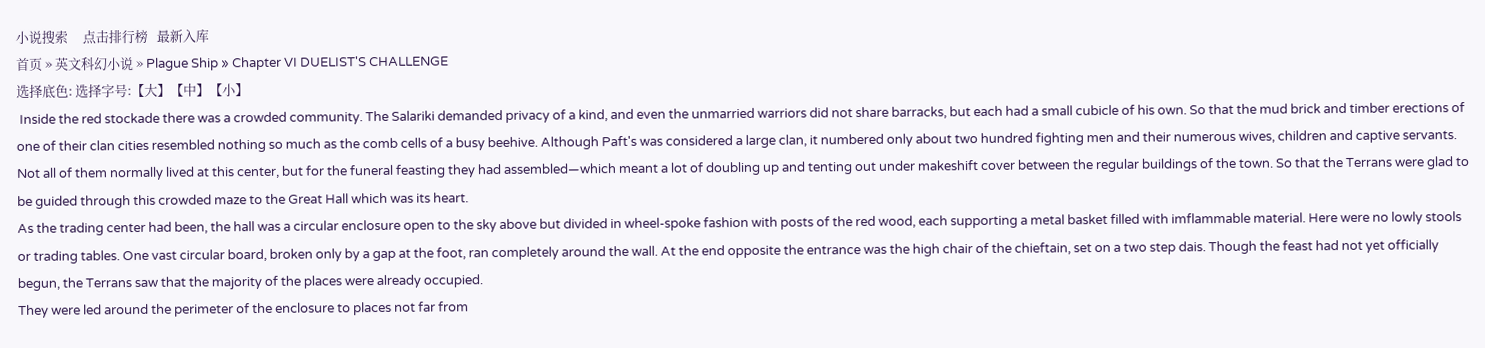小说搜索     点击排行榜   最新入库
首页 » 英文科幻小说 » Plague Ship » Chapter VI DUELIST'S CHALLENGE
选择底色: 选择字号:【大】【中】【小】
 Inside the red stockade there was a crowded community. The Salariki demanded privacy of a kind, and even the unmarried warriors did not share barracks, but each had a small cubicle of his own. So that the mud brick and timber erections of one of their clan cities resembled nothing so much as the comb cells of a busy beehive. Although Paft's was considered a large clan, it numbered only about two hundred fighting men and their numerous wives, children and captive servants. Not all of them normally lived at this center, but for the funeral feasting they had assembled—which meant a lot of doubling up and tenting out under makeshift cover between the regular buildings of the town. So that the Terrans were glad to be guided through this crowded maze to the Great Hall which was its heart.
As the trading center had been, the hall was a circular enclosure open to the sky above but divided in wheel-spoke fashion with posts of the red wood, each supporting a metal basket filled with imflammable material. Here were no lowly stools or trading tables. One vast circular board, broken only by a gap at the foot, ran completely around the wall. At the end opposite the entrance was the high chair of the chieftain, set on a two step dais. Though the feast had not yet officially begun, the Terrans saw that the majority of the places were already occupied.
They were led around the perimeter of the enclosure to places not far from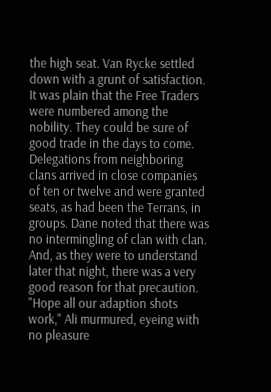the high seat. Van Rycke settled down with a grunt of satisfaction. It was plain that the Free Traders were numbered among the nobility. They could be sure of good trade in the days to come.
Delegations from neighboring clans arrived in close companies of ten or twelve and were granted seats, as had been the Terrans, in groups. Dane noted that there was no intermingling of clan with clan. And, as they were to understand later that night, there was a very good reason for that precaution.
"Hope all our adaption shots work," Ali murmured, eyeing with no pleasure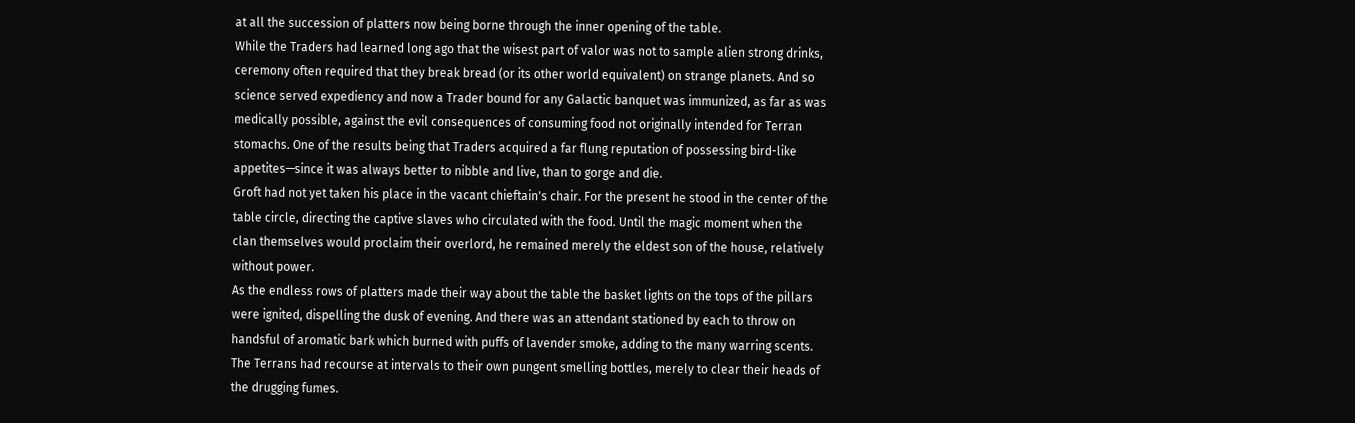at all the succession of platters now being borne through the inner opening of the table.
While the Traders had learned long ago that the wisest part of valor was not to sample alien strong drinks, ceremony often required that they break bread (or its other world equivalent) on strange planets. And so science served expediency and now a Trader bound for any Galactic banquet was immunized, as far as was medically possible, against the evil consequences of consuming food not originally intended for Terran stomachs. One of the results being that Traders acquired a far flung reputation of possessing bird-like appetites—since it was always better to nibble and live, than to gorge and die.
Groft had not yet taken his place in the vacant chieftain's chair. For the present he stood in the center of the table circle, directing the captive slaves who circulated with the food. Until the magic moment when the clan themselves would proclaim their overlord, he remained merely the eldest son of the house, relatively without power.
As the endless rows of platters made their way about the table the basket lights on the tops of the pillars were ignited, dispelling the dusk of evening. And there was an attendant stationed by each to throw on handsful of aromatic bark which burned with puffs of lavender smoke, adding to the many warring scents. The Terrans had recourse at intervals to their own pungent smelling bottles, merely to clear their heads of the drugging fumes.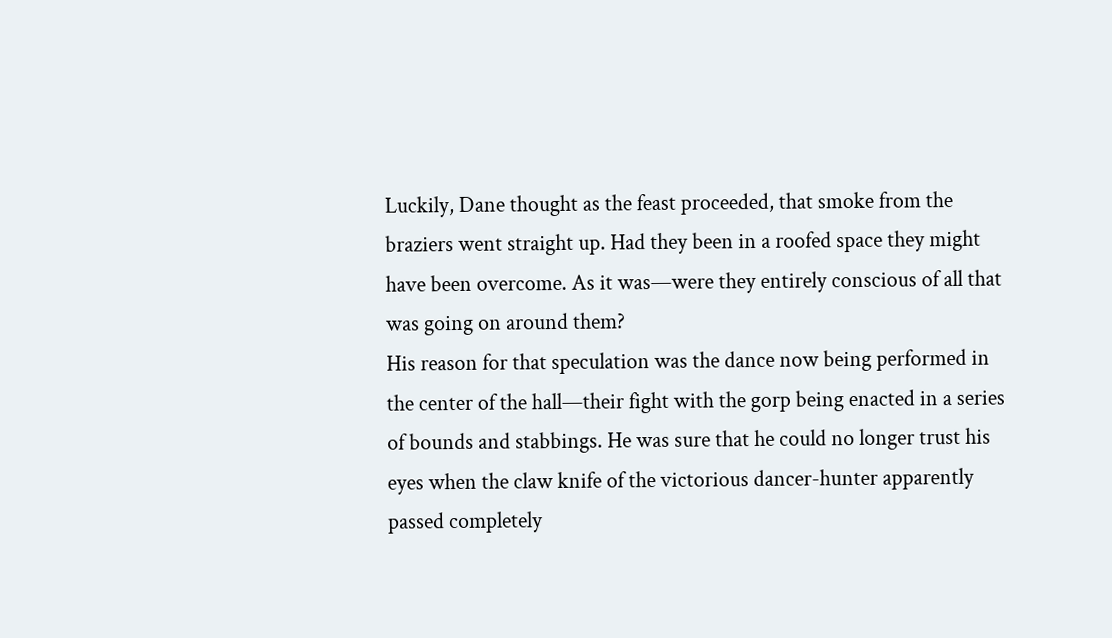Luckily, Dane thought as the feast proceeded, that smoke from the braziers went straight up. Had they been in a roofed space they might have been overcome. As it was—were they entirely conscious of all that was going on around them?
His reason for that speculation was the dance now being performed in the center of the hall—their fight with the gorp being enacted in a series of bounds and stabbings. He was sure that he could no longer trust his eyes when the claw knife of the victorious dancer-hunter apparently passed completely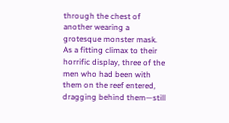through the chest of another wearing a grotesque monster mask.
As a fitting climax to their horrific display, three of the men who had been with them on the reef entered, dragging behind them—still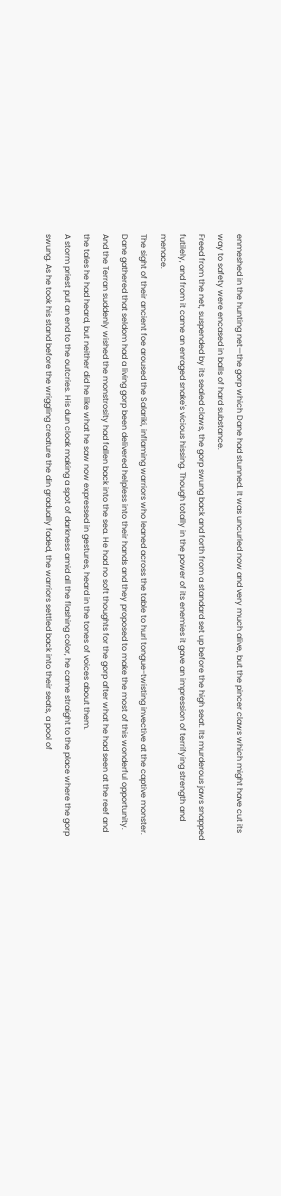enmeshed in the hunting net—the gorp which Dane had stunned. It was uncurled now and very much alive, but the pincer claws which might have cut its way to safety were encased in balls of hard substance.
Freed from the net, suspended by its sealed claws, the gorp swung back and forth from a standard set up before the high seat. Its murderous jaws snapped futilely, and from it came an enraged snake's vicious hissing. Though totally in the power of its enemies it gave an impression of terrifying strength and menace.
The sight of their ancient foe aroused the Salariki, inflaming warriors who leaned across the table to hurl tongue-twisting invective at the captive monster. Dane gathered that seldom had a living gorp been delivered helpless into their hands and they proposed to make the most of this wonderful opportunity. And the Terran suddenly wished the monstrosity had fallen back into the sea. He had no soft thoughts for the gorp after what he had seen at the reef and the tales he had heard, but neither did he like what he saw now expressed in gestures, heard in the tones of voices about them.
A storm priest put an end to the outcries. His dun cloak making a spot of darkness amid all the flashing color, he came straight to the place where the gorp swung. As he took his stand before the wriggling creature the din gradually faded, the warriors settled back into their seats, a pool of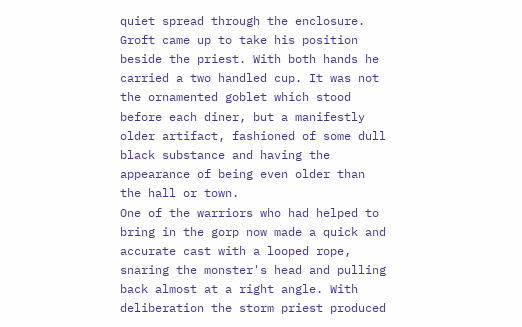quiet spread through the enclosure.
Groft came up to take his position beside the priest. With both hands he carried a two handled cup. It was not the ornamented goblet which stood before each diner, but a manifestly older artifact, fashioned of some dull black substance and having the appearance of being even older than the hall or town.
One of the warriors who had helped to bring in the gorp now made a quick and accurate cast with a looped rope, snaring the monster's head and pulling back almost at a right angle. With deliberation the storm priest produced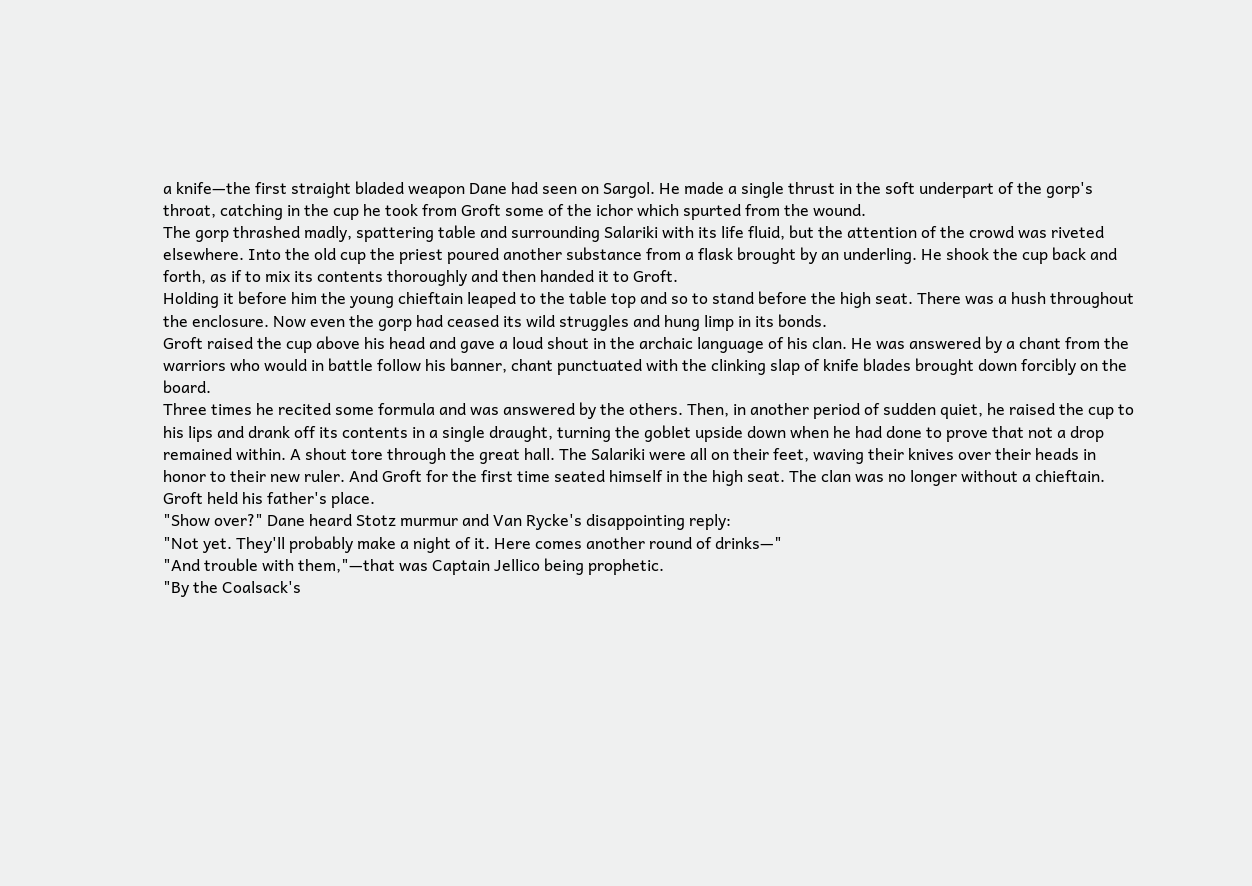a knife—the first straight bladed weapon Dane had seen on Sargol. He made a single thrust in the soft underpart of the gorp's throat, catching in the cup he took from Groft some of the ichor which spurted from the wound.
The gorp thrashed madly, spattering table and surrounding Salariki with its life fluid, but the attention of the crowd was riveted elsewhere. Into the old cup the priest poured another substance from a flask brought by an underling. He shook the cup back and forth, as if to mix its contents thoroughly and then handed it to Groft.
Holding it before him the young chieftain leaped to the table top and so to stand before the high seat. There was a hush throughout the enclosure. Now even the gorp had ceased its wild struggles and hung limp in its bonds.
Groft raised the cup above his head and gave a loud shout in the archaic language of his clan. He was answered by a chant from the warriors who would in battle follow his banner, chant punctuated with the clinking slap of knife blades brought down forcibly on the board.
Three times he recited some formula and was answered by the others. Then, in another period of sudden quiet, he raised the cup to his lips and drank off its contents in a single draught, turning the goblet upside down when he had done to prove that not a drop remained within. A shout tore through the great hall. The Salariki were all on their feet, waving their knives over their heads in honor to their new ruler. And Groft for the first time seated himself in the high seat. The clan was no longer without a chieftain. Groft held his father's place.
"Show over?" Dane heard Stotz murmur and Van Rycke's disappointing reply:
"Not yet. They'll probably make a night of it. Here comes another round of drinks—"
"And trouble with them,"—that was Captain Jellico being prophetic.
"By the Coalsack's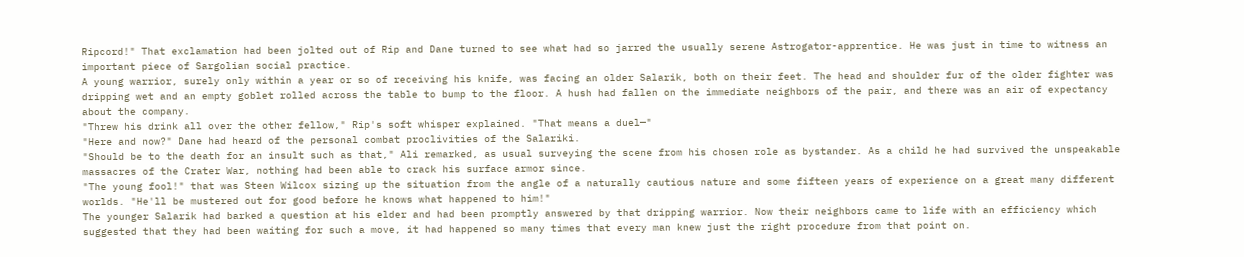Ripcord!" That exclamation had been jolted out of Rip and Dane turned to see what had so jarred the usually serene Astrogator-apprentice. He was just in time to witness an important piece of Sargolian social practice.
A young warrior, surely only within a year or so of receiving his knife, was facing an older Salarik, both on their feet. The head and shoulder fur of the older fighter was dripping wet and an empty goblet rolled across the table to bump to the floor. A hush had fallen on the immediate neighbors of the pair, and there was an air of expectancy about the company.
"Threw his drink all over the other fellow," Rip's soft whisper explained. "That means a duel—"
"Here and now?" Dane had heard of the personal combat proclivities of the Salariki.
"Should be to the death for an insult such as that," Ali remarked, as usual surveying the scene from his chosen role as bystander. As a child he had survived the unspeakable massacres of the Crater War, nothing had been able to crack his surface armor since.
"The young fool!" that was Steen Wilcox sizing up the situation from the angle of a naturally cautious nature and some fifteen years of experience on a great many different worlds. "He'll be mustered out for good before he knows what happened to him!"
The younger Salarik had barked a question at his elder and had been promptly answered by that dripping warrior. Now their neighbors came to life with an efficiency which suggested that they had been waiting for such a move, it had happened so many times that every man knew just the right procedure from that point on.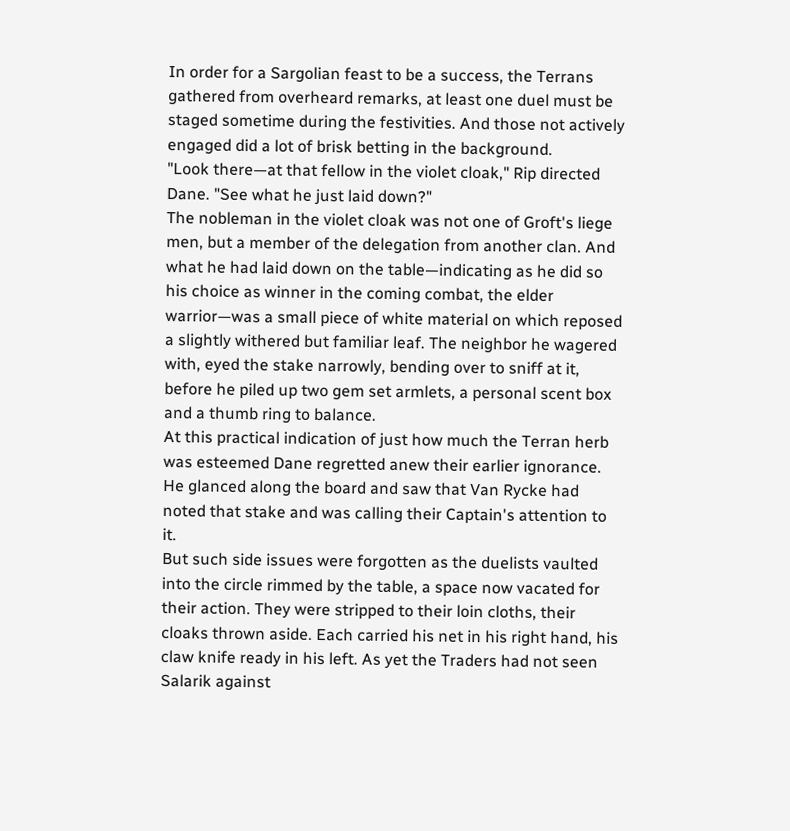In order for a Sargolian feast to be a success, the Terrans gathered from overheard remarks, at least one duel must be staged sometime during the festivities. And those not actively engaged did a lot of brisk betting in the background.
"Look there—at that fellow in the violet cloak," Rip directed Dane. "See what he just laid down?"
The nobleman in the violet cloak was not one of Groft's liege men, but a member of the delegation from another clan. And what he had laid down on the table—indicating as he did so his choice as winner in the coming combat, the elder warrior—was a small piece of white material on which reposed a slightly withered but familiar leaf. The neighbor he wagered with, eyed the stake narrowly, bending over to sniff at it, before he piled up two gem set armlets, a personal scent box and a thumb ring to balance.
At this practical indication of just how much the Terran herb was esteemed Dane regretted anew their earlier ignorance. He glanced along the board and saw that Van Rycke had noted that stake and was calling their Captain's attention to it.
But such side issues were forgotten as the duelists vaulted into the circle rimmed by the table, a space now vacated for their action. They were stripped to their loin cloths, their cloaks thrown aside. Each carried his net in his right hand, his claw knife ready in his left. As yet the Traders had not seen Salarik against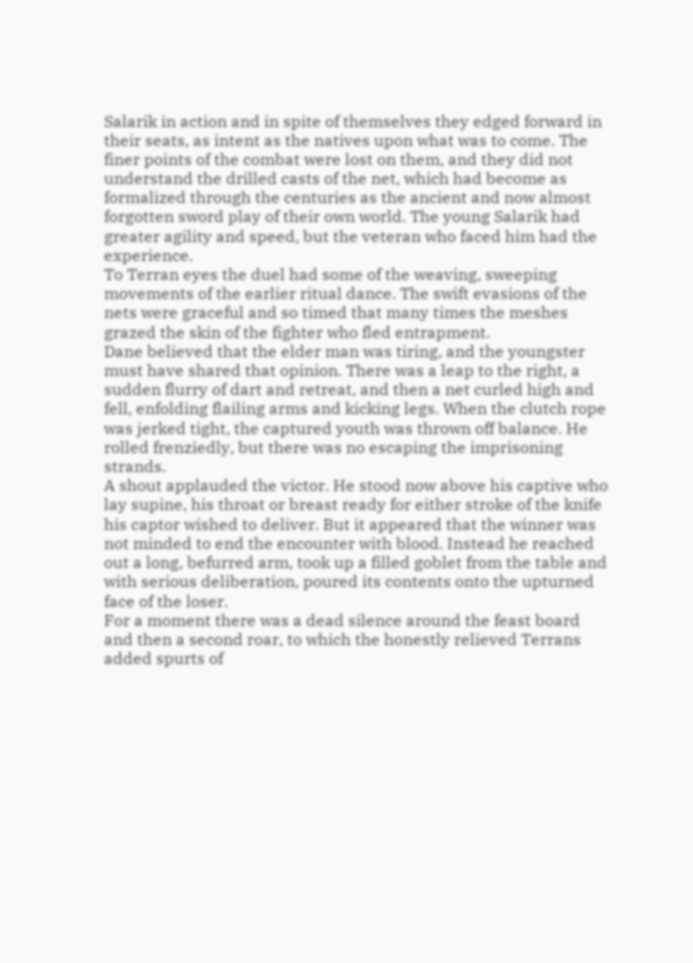Salarik in action and in spite of themselves they edged forward in their seats, as intent as the natives upon what was to come. The finer points of the combat were lost on them, and they did not understand the drilled casts of the net, which had become as formalized through the centuries as the ancient and now almost forgotten sword play of their own world. The young Salarik had greater agility and speed, but the veteran who faced him had the experience.
To Terran eyes the duel had some of the weaving, sweeping movements of the earlier ritual dance. The swift evasions of the nets were graceful and so timed that many times the meshes grazed the skin of the fighter who fled entrapment.
Dane believed that the elder man was tiring, and the youngster must have shared that opinion. There was a leap to the right, a sudden flurry of dart and retreat, and then a net curled high and fell, enfolding flailing arms and kicking legs. When the clutch rope was jerked tight, the captured youth was thrown off balance. He rolled frenziedly, but there was no escaping the imprisoning strands.
A shout applauded the victor. He stood now above his captive who lay supine, his throat or breast ready for either stroke of the knife his captor wished to deliver. But it appeared that the winner was not minded to end the encounter with blood. Instead he reached out a long, befurred arm, took up a filled goblet from the table and with serious deliberation, poured its contents onto the upturned face of the loser.
For a moment there was a dead silence around the feast board and then a second roar, to which the honestly relieved Terrans added spurts of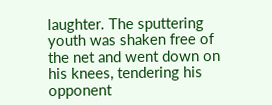laughter. The sputtering youth was shaken free of the net and went down on his knees, tendering his opponent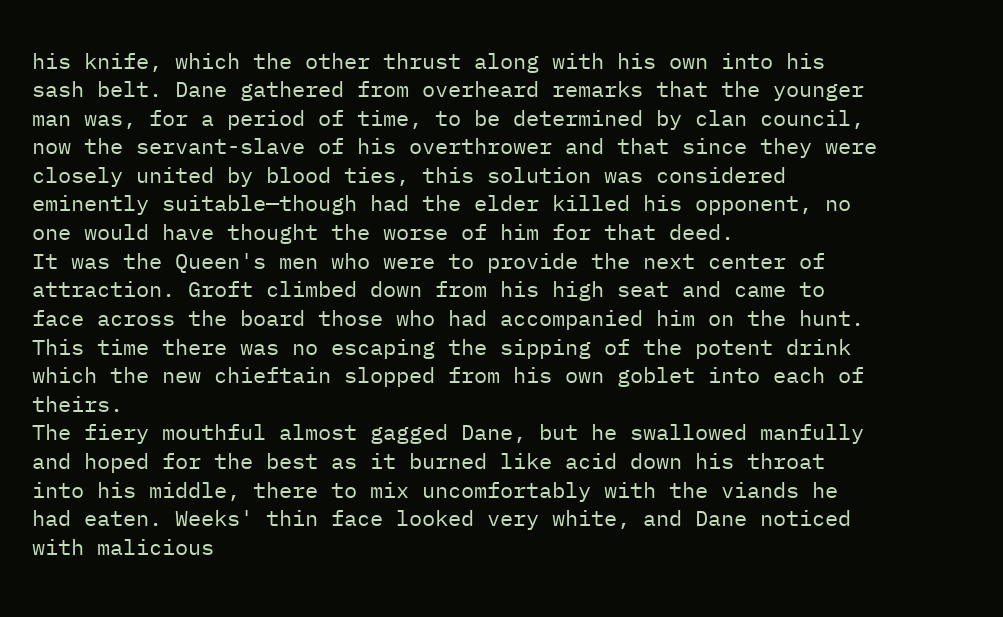his knife, which the other thrust along with his own into his sash belt. Dane gathered from overheard remarks that the younger man was, for a period of time, to be determined by clan council, now the servant-slave of his overthrower and that since they were closely united by blood ties, this solution was considered eminently suitable—though had the elder killed his opponent, no one would have thought the worse of him for that deed.
It was the Queen's men who were to provide the next center of attraction. Groft climbed down from his high seat and came to face across the board those who had accompanied him on the hunt. This time there was no escaping the sipping of the potent drink which the new chieftain slopped from his own goblet into each of theirs.
The fiery mouthful almost gagged Dane, but he swallowed manfully and hoped for the best as it burned like acid down his throat into his middle, there to mix uncomfortably with the viands he had eaten. Weeks' thin face looked very white, and Dane noticed with malicious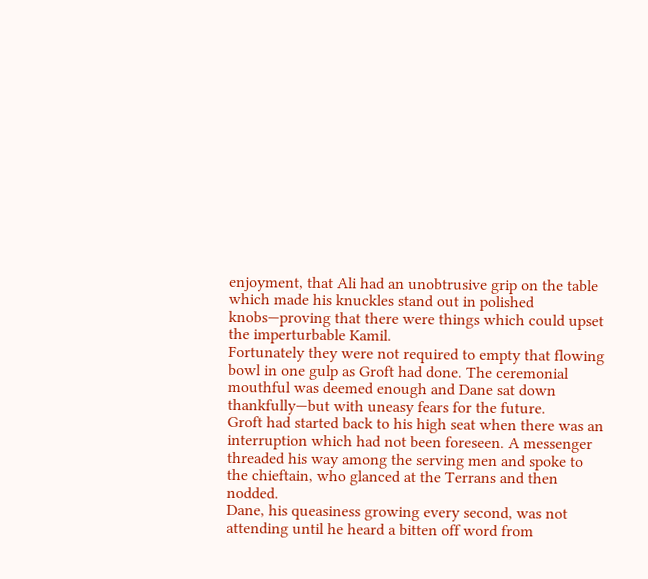enjoyment, that Ali had an unobtrusive grip on the table which made his knuckles stand out in polished knobs—proving that there were things which could upset the imperturbable Kamil.
Fortunately they were not required to empty that flowing bowl in one gulp as Groft had done. The ceremonial mouthful was deemed enough and Dane sat down thankfully—but with uneasy fears for the future.
Groft had started back to his high seat when there was an interruption which had not been foreseen. A messenger threaded his way among the serving men and spoke to the chieftain, who glanced at the Terrans and then nodded.
Dane, his queasiness growing every second, was not attending until he heard a bitten off word from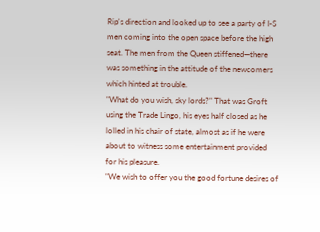Rip's direction and looked up to see a party of I-S men coming into the open space before the high seat. The men from the Queen stiffened—there was something in the attitude of the newcomers which hinted at trouble.
"What do you wish, sky lords?" That was Groft using the Trade Lingo, his eyes half closed as he lolled in his chair of state, almost as if he were about to witness some entertainment provided for his pleasure.
"We wish to offer you the good fortune desires of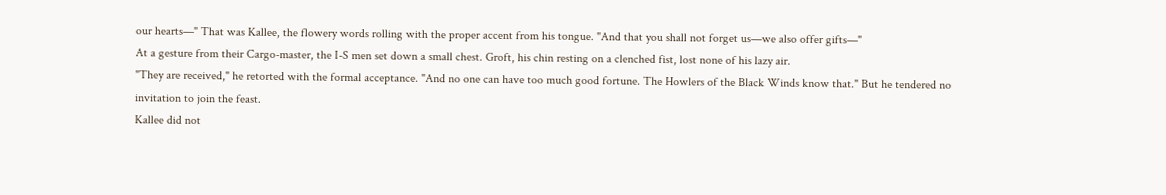our hearts—" That was Kallee, the flowery words rolling with the proper accent from his tongue. "And that you shall not forget us—we also offer gifts—"
At a gesture from their Cargo-master, the I-S men set down a small chest. Groft, his chin resting on a clenched fist, lost none of his lazy air.
"They are received," he retorted with the formal acceptance. "And no one can have too much good fortune. The Howlers of the Black Winds know that." But he tendered no invitation to join the feast.
Kallee did not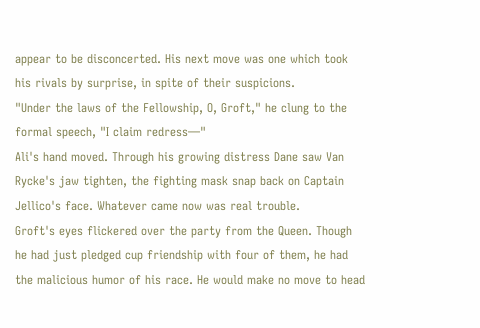appear to be disconcerted. His next move was one which took his rivals by surprise, in spite of their suspicions.
"Under the laws of the Fellowship, O, Groft," he clung to the formal speech, "I claim redress—"
Ali's hand moved. Through his growing distress Dane saw Van Rycke's jaw tighten, the fighting mask snap back on Captain Jellico's face. Whatever came now was real trouble.
Groft's eyes flickered over the party from the Queen. Though he had just pledged cup friendship with four of them, he had the malicious humor of his race. He would make no move to head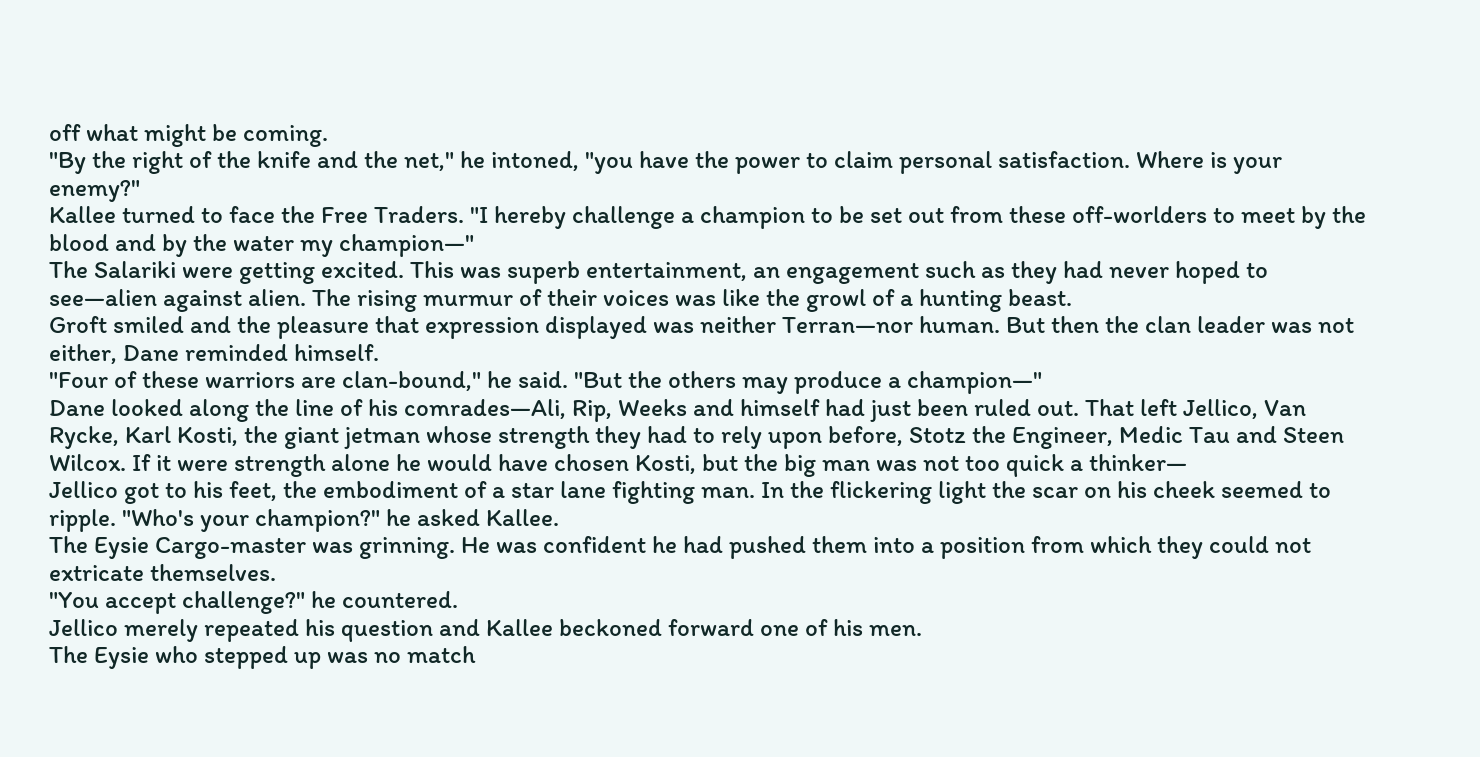off what might be coming.
"By the right of the knife and the net," he intoned, "you have the power to claim personal satisfaction. Where is your enemy?"
Kallee turned to face the Free Traders. "I hereby challenge a champion to be set out from these off-worlders to meet by the blood and by the water my champion—"
The Salariki were getting excited. This was superb entertainment, an engagement such as they had never hoped to see—alien against alien. The rising murmur of their voices was like the growl of a hunting beast.
Groft smiled and the pleasure that expression displayed was neither Terran—nor human. But then the clan leader was not either, Dane reminded himself.
"Four of these warriors are clan-bound," he said. "But the others may produce a champion—"
Dane looked along the line of his comrades—Ali, Rip, Weeks and himself had just been ruled out. That left Jellico, Van Rycke, Karl Kosti, the giant jetman whose strength they had to rely upon before, Stotz the Engineer, Medic Tau and Steen Wilcox. If it were strength alone he would have chosen Kosti, but the big man was not too quick a thinker—
Jellico got to his feet, the embodiment of a star lane fighting man. In the flickering light the scar on his cheek seemed to ripple. "Who's your champion?" he asked Kallee.
The Eysie Cargo-master was grinning. He was confident he had pushed them into a position from which they could not extricate themselves.
"You accept challenge?" he countered.
Jellico merely repeated his question and Kallee beckoned forward one of his men.
The Eysie who stepped up was no match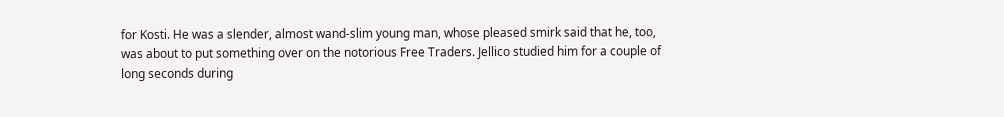for Kosti. He was a slender, almost wand-slim young man, whose pleased smirk said that he, too, was about to put something over on the notorious Free Traders. Jellico studied him for a couple of long seconds during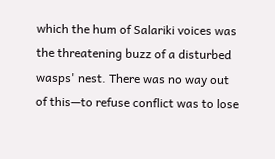which the hum of Salariki voices was the threatening buzz of a disturbed wasps' nest. There was no way out of this—to refuse conflict was to lose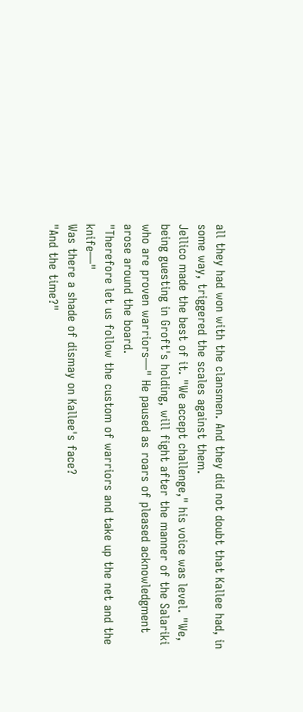all they had won with the clansmen. And they did not doubt that Kallee had, in some way, triggered the scales against them.
Jellico made the best of it. "We accept challenge," his voice was level. "We, being guesting in Groft's holding, will fight after the manner of the Salariki who are proven warriors—" He paused as roars of pleased acknowledgment arose around the board.
"Therefore let us follow the custom of warriors and take up the net and the knife—"
Was there a shade of dismay on Kallee's face?
"And the time?"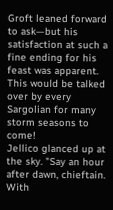Groft leaned forward to ask—but his satisfaction at such a fine ending for his feast was apparent. This would be talked over by every Sargolian for many storm seasons to come!
Jellico glanced up at the sky. "Say an hour after dawn, chieftain. With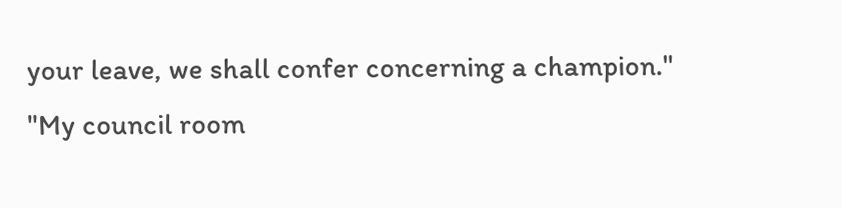your leave, we shall confer concerning a champion."
"My council room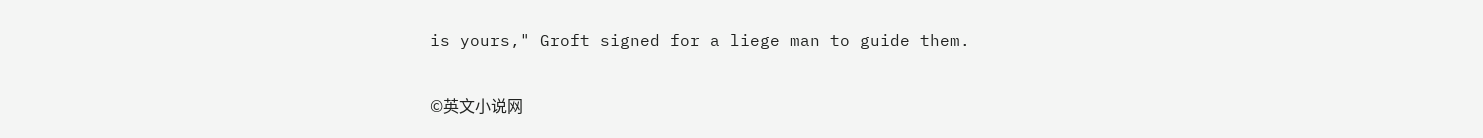is yours," Groft signed for a liege man to guide them.


©英文小说网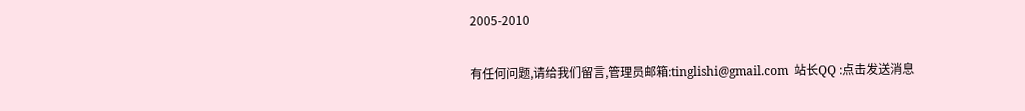2005-2010

有任何问题,请给我们留言,管理员邮箱:tinglishi@gmail.com  站长QQ :点击发送消息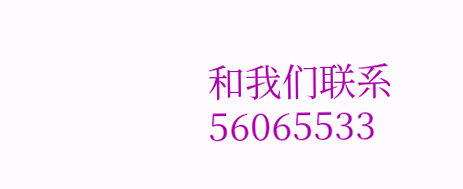和我们联系56065533